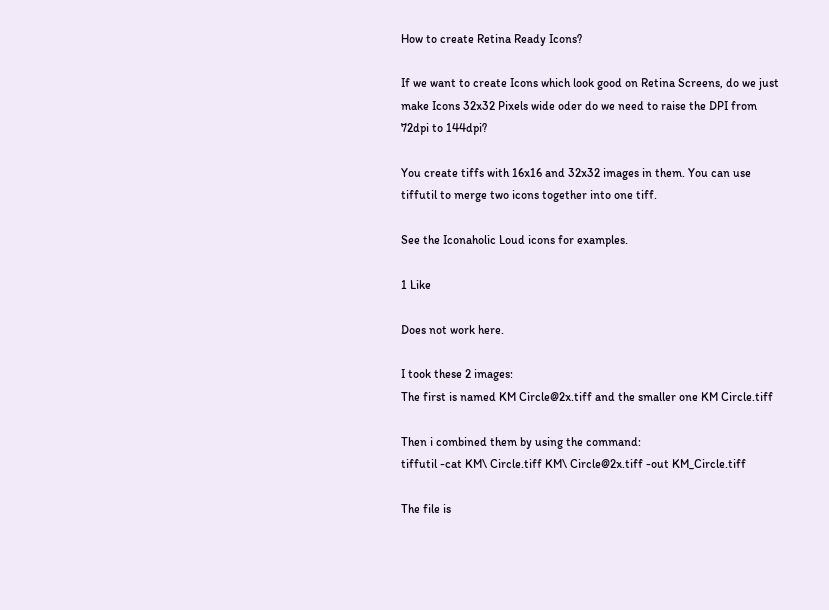How to create Retina Ready Icons?

If we want to create Icons which look good on Retina Screens, do we just make Icons 32x32 Pixels wide oder do we need to raise the DPI from 72dpi to 144dpi?

You create tiffs with 16x16 and 32x32 images in them. You can use tiffutil to merge two icons together into one tiff.

See the Iconaholic Loud icons for examples.

1 Like

Does not work here.

I took these 2 images:
The first is named KM Circle@2x.tiff and the smaller one KM Circle.tiff

Then i combined them by using the command:
tiffutil -cat KM\ Circle.tiff KM\ Circle@2x.tiff -out KM_Circle.tiff

The file is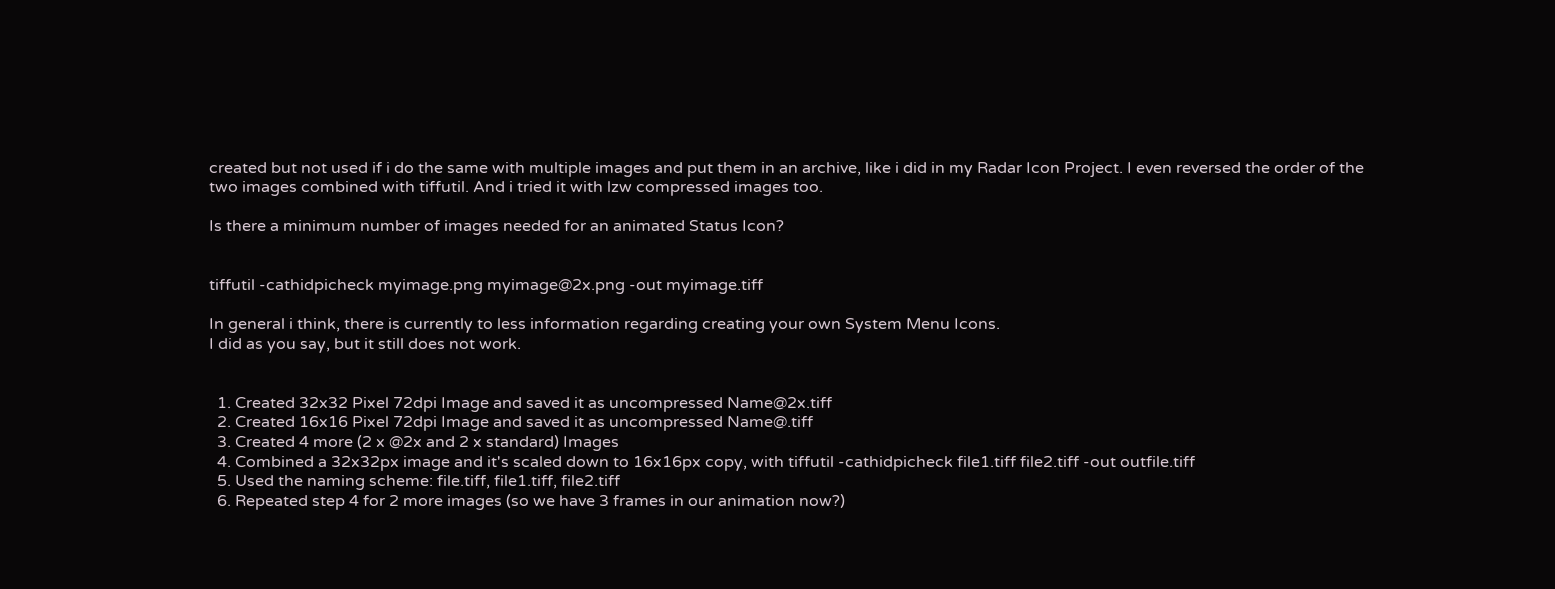created but not used if i do the same with multiple images and put them in an archive, like i did in my Radar Icon Project. I even reversed the order of the two images combined with tiffutil. And i tried it with lzw compressed images too.

Is there a minimum number of images needed for an animated Status Icon?


tiffutil -cathidpicheck myimage.png myimage@2x.png -out myimage.tiff

In general i think, there is currently to less information regarding creating your own System Menu Icons.
I did as you say, but it still does not work.


  1. Created 32x32 Pixel 72dpi Image and saved it as uncompressed Name@2x.tiff
  2. Created 16x16 Pixel 72dpi Image and saved it as uncompressed Name@.tiff
  3. Created 4 more (2 x @2x and 2 x standard) Images
  4. Combined a 32x32px image and it's scaled down to 16x16px copy, with tiffutil -cathidpicheck file1.tiff file2.tiff -out outfile.tiff
  5. Used the naming scheme: file.tiff, file1.tiff, file2.tiff
  6. Repeated step 4 for 2 more images (so we have 3 frames in our animation now?)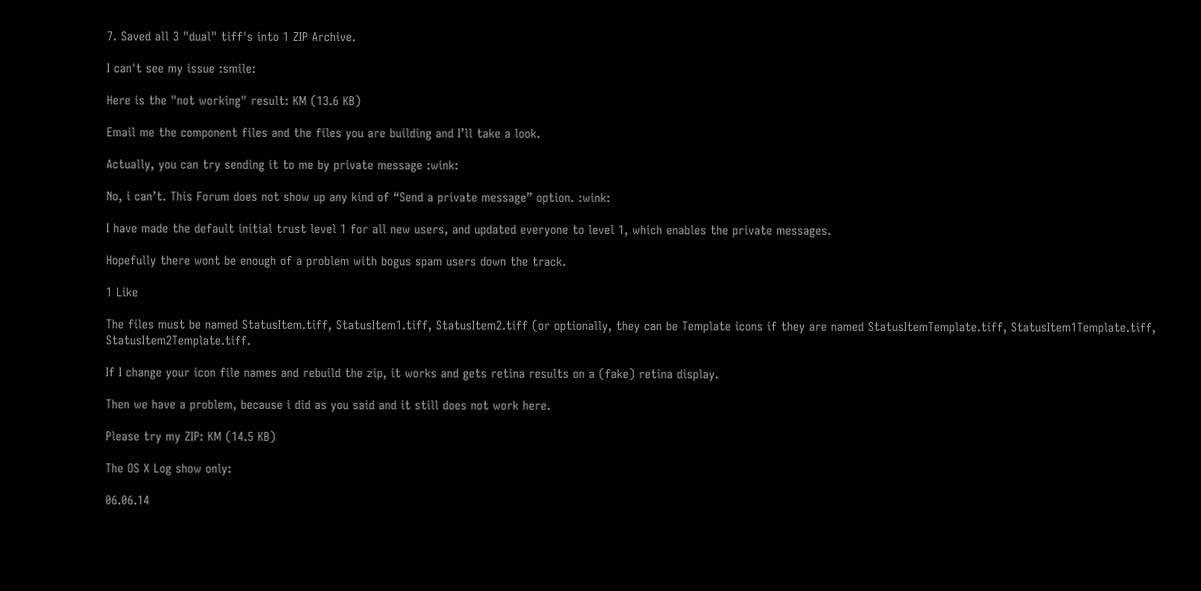7. Saved all 3 "dual" tiff's into 1 ZIP Archive.

I can't see my issue :smile:

Here is the "not working" result: KM (13.6 KB)

Email me the component files and the files you are building and I’ll take a look.

Actually, you can try sending it to me by private message :wink:

No, i can’t. This Forum does not show up any kind of “Send a private message” option. :wink:

I have made the default initial trust level 1 for all new users, and updated everyone to level 1, which enables the private messages.

Hopefully there wont be enough of a problem with bogus spam users down the track.

1 Like

The files must be named StatusItem.tiff, StatusItem1.tiff, StatusItem2.tiff (or optionally, they can be Template icons if they are named StatusItemTemplate.tiff, StatusItem1Template.tiff, StatusItem2Template.tiff.

If I change your icon file names and rebuild the zip, it works and gets retina results on a (fake) retina display.

Then we have a problem, because i did as you said and it still does not work here.

Please try my ZIP: KM (14.5 KB)

The OS X Log show only:

06.06.14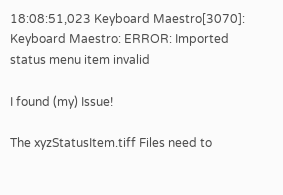18:08:51,023 Keyboard Maestro[3070]: Keyboard Maestro: ERROR: Imported status menu item invalid

I found (my) Issue!

The xyzStatusItem.tiff Files need to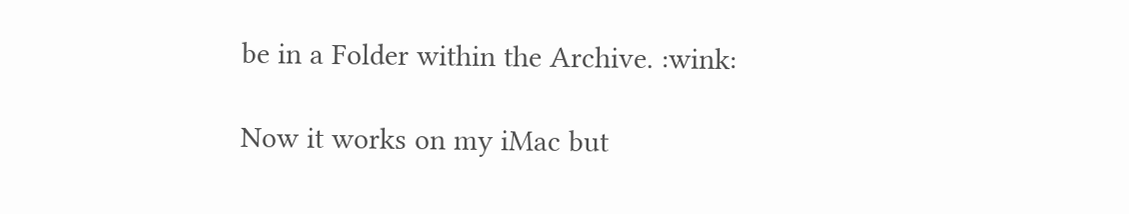be in a Folder within the Archive. :wink:

Now it works on my iMac but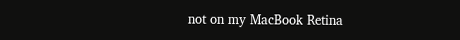not on my MacBook Retina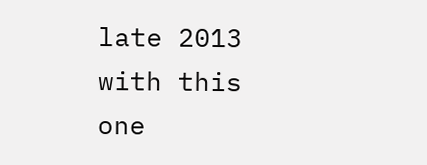late 2013 with this one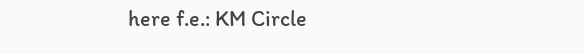here f.e.: KM Circle